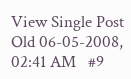View Single Post
Old 06-05-2008, 02:41 AM   #9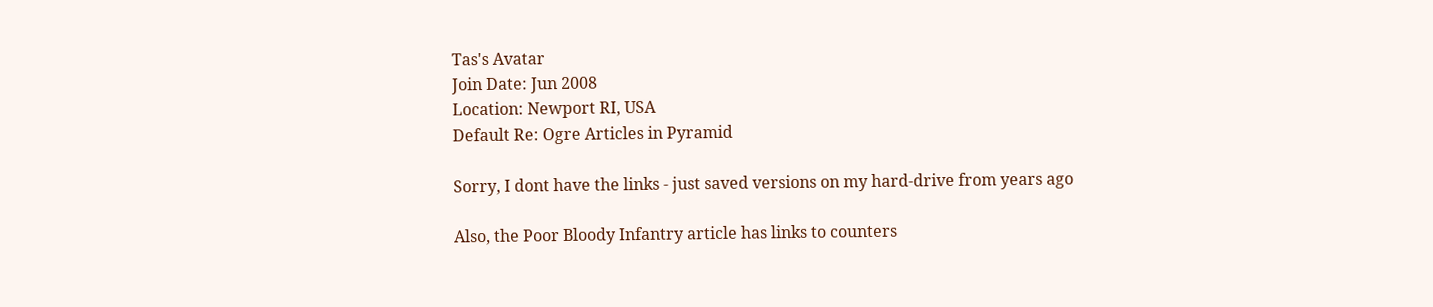Tas's Avatar
Join Date: Jun 2008
Location: Newport RI, USA
Default Re: Ogre Articles in Pyramid

Sorry, I dont have the links - just saved versions on my hard-drive from years ago

Also, the Poor Bloody Infantry article has links to counters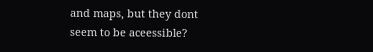and maps, but they dont seem to be aceessible?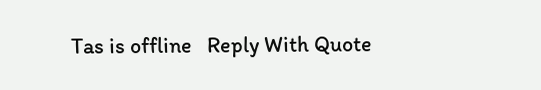Tas is offline   Reply With Quote